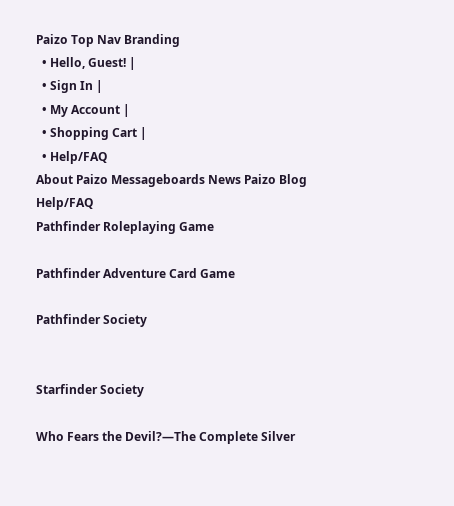Paizo Top Nav Branding
  • Hello, Guest! |
  • Sign In |
  • My Account |
  • Shopping Cart |
  • Help/FAQ
About Paizo Messageboards News Paizo Blog Help/FAQ
Pathfinder Roleplaying Game

Pathfinder Adventure Card Game

Pathfinder Society


Starfinder Society

Who Fears the Devil?—The Complete Silver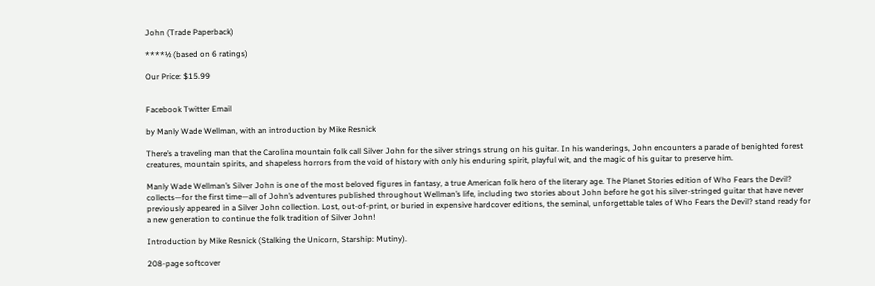John (Trade Paperback)

****½ (based on 6 ratings)

Our Price: $15.99


Facebook Twitter Email

by Manly Wade Wellman, with an introduction by Mike Resnick

There’s a traveling man that the Carolina mountain folk call Silver John for the silver strings strung on his guitar. In his wanderings, John encounters a parade of benighted forest creatures, mountain spirits, and shapeless horrors from the void of history with only his enduring spirit, playful wit, and the magic of his guitar to preserve him.

Manly Wade Wellman’s Silver John is one of the most beloved figures in fantasy, a true American folk hero of the literary age. The Planet Stories edition of Who Fears the Devil? collects—for the first time—all of John’s adventures published throughout Wellman’s life, including two stories about John before he got his silver-stringed guitar that have never previously appeared in a Silver John collection. Lost, out-of-print, or buried in expensive hardcover editions, the seminal, unforgettable tales of Who Fears the Devil? stand ready for a new generation to continue the folk tradition of Silver John!

Introduction by Mike Resnick (Stalking the Unicorn, Starship: Mutiny).

208-page softcover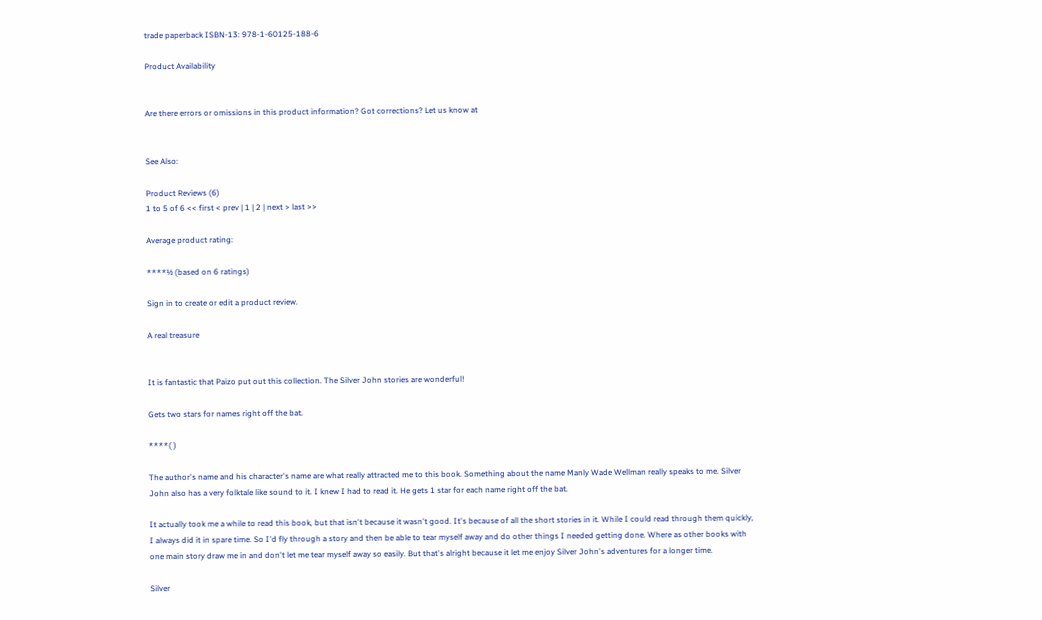trade paperback ISBN-13: 978-1-60125-188-6

Product Availability


Are there errors or omissions in this product information? Got corrections? Let us know at


See Also:

Product Reviews (6)
1 to 5 of 6 << first < prev | 1 | 2 | next > last >>

Average product rating:

****½ (based on 6 ratings)

Sign in to create or edit a product review.

A real treasure


It is fantastic that Paizo put out this collection. The Silver John stories are wonderful!

Gets two stars for names right off the bat.

****( )

The author's name and his character's name are what really attracted me to this book. Something about the name Manly Wade Wellman really speaks to me. Silver John also has a very folktale like sound to it. I knew I had to read it. He gets 1 star for each name right off the bat.

It actually took me a while to read this book, but that isn't because it wasn't good. It's because of all the short stories in it. While I could read through them quickly, I always did it in spare time. So I'd fly through a story and then be able to tear myself away and do other things I needed getting done. Where as other books with one main story draw me in and don't let me tear myself away so easily. But that's alright because it let me enjoy Silver John's adventures for a longer time.

Silver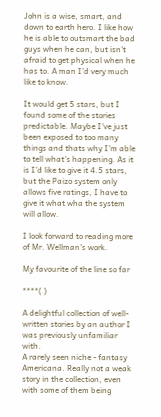John is a wise, smart, and down to earth hero. I like how he is able to outsmart the bad guys when he can, but isn't afraid to get physical when he has to. A man I'd very much like to know.

It would get 5 stars, but I found some of the stories predictable. Maybe I've just been exposed to too many things and thats why I'm able to tell what's happening. As it is I'd like to give it 4.5 stars, but the Paizo system only allows five ratings, I have to give it what wha the system will allow.

I look forward to reading more of Mr. Wellman's work.

My favourite of the line so far

****( )

A delightful collection of well-written stories by an author I was previously unfamiliar with.
A rarely seen niche - fantasy Americana. Really not a weak story in the collection, even with some of them being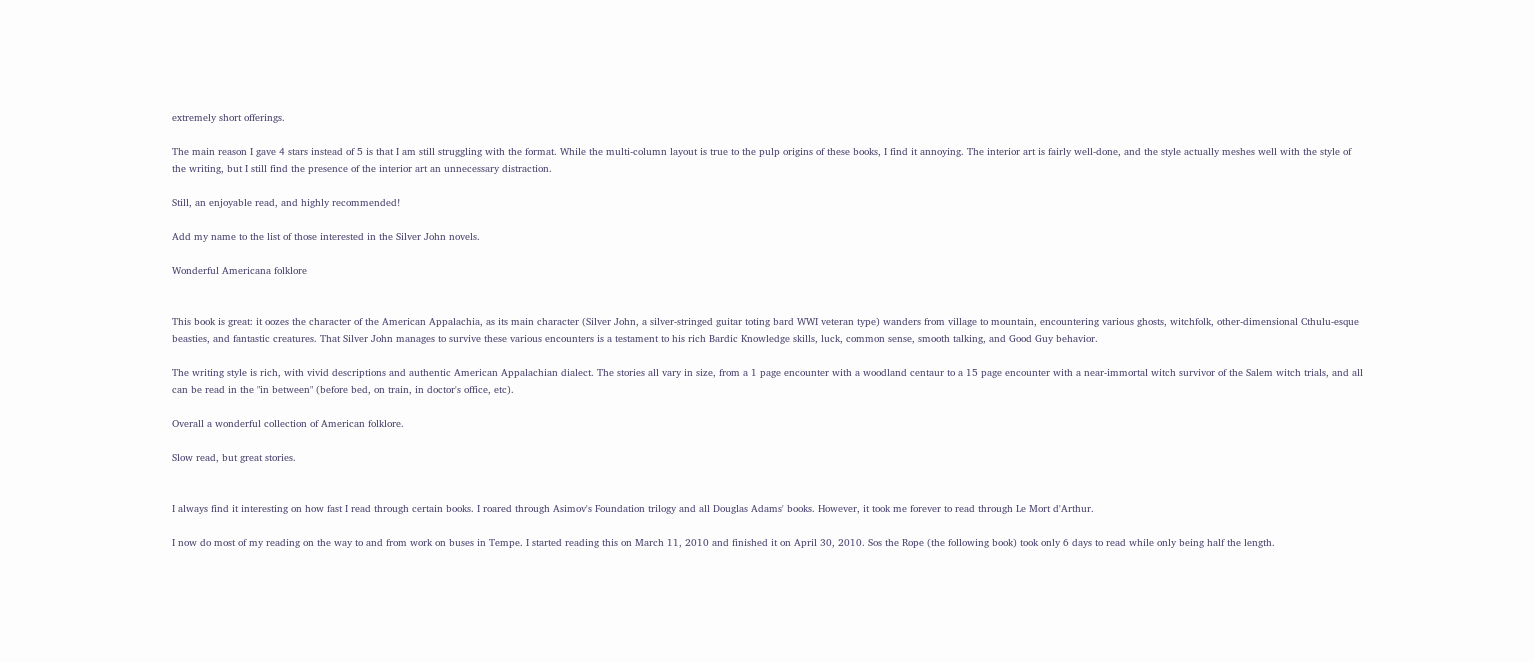extremely short offerings.

The main reason I gave 4 stars instead of 5 is that I am still struggling with the format. While the multi-column layout is true to the pulp origins of these books, I find it annoying. The interior art is fairly well-done, and the style actually meshes well with the style of the writing, but I still find the presence of the interior art an unnecessary distraction.

Still, an enjoyable read, and highly recommended!

Add my name to the list of those interested in the Silver John novels.

Wonderful Americana folklore


This book is great: it oozes the character of the American Appalachia, as its main character (Silver John, a silver-stringed guitar toting bard WWI veteran type) wanders from village to mountain, encountering various ghosts, witchfolk, other-dimensional Cthulu-esque beasties, and fantastic creatures. That Silver John manages to survive these various encounters is a testament to his rich Bardic Knowledge skills, luck, common sense, smooth talking, and Good Guy behavior.

The writing style is rich, with vivid descriptions and authentic American Appalachian dialect. The stories all vary in size, from a 1 page encounter with a woodland centaur to a 15 page encounter with a near-immortal witch survivor of the Salem witch trials, and all can be read in the "in between" (before bed, on train, in doctor's office, etc).

Overall a wonderful collection of American folklore.

Slow read, but great stories.


I always find it interesting on how fast I read through certain books. I roared through Asimov's Foundation trilogy and all Douglas Adams' books. However, it took me forever to read through Le Mort d'Arthur.

I now do most of my reading on the way to and from work on buses in Tempe. I started reading this on March 11, 2010 and finished it on April 30, 2010. Sos the Rope (the following book) took only 6 days to read while only being half the length.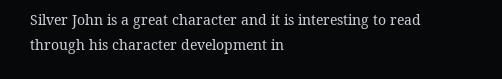Silver John is a great character and it is interesting to read through his character development in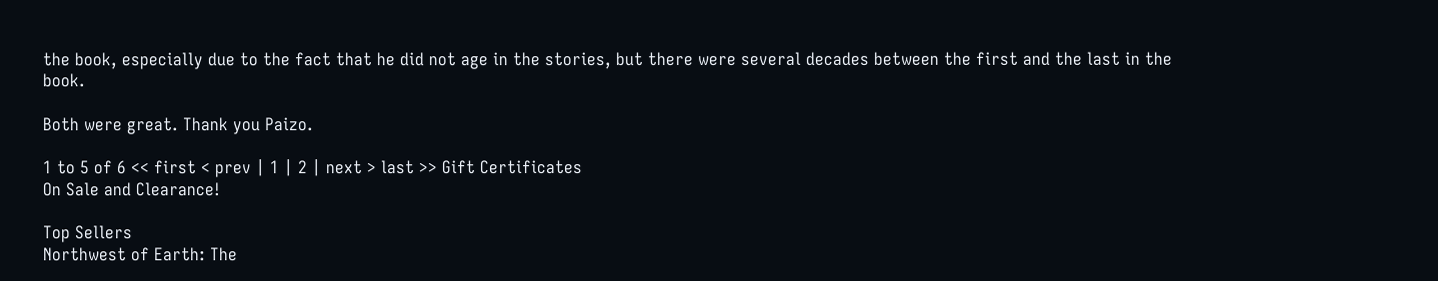the book, especially due to the fact that he did not age in the stories, but there were several decades between the first and the last in the book.

Both were great. Thank you Paizo.

1 to 5 of 6 << first < prev | 1 | 2 | next > last >> Gift Certificates
On Sale and Clearance!

Top Sellers
Northwest of Earth: The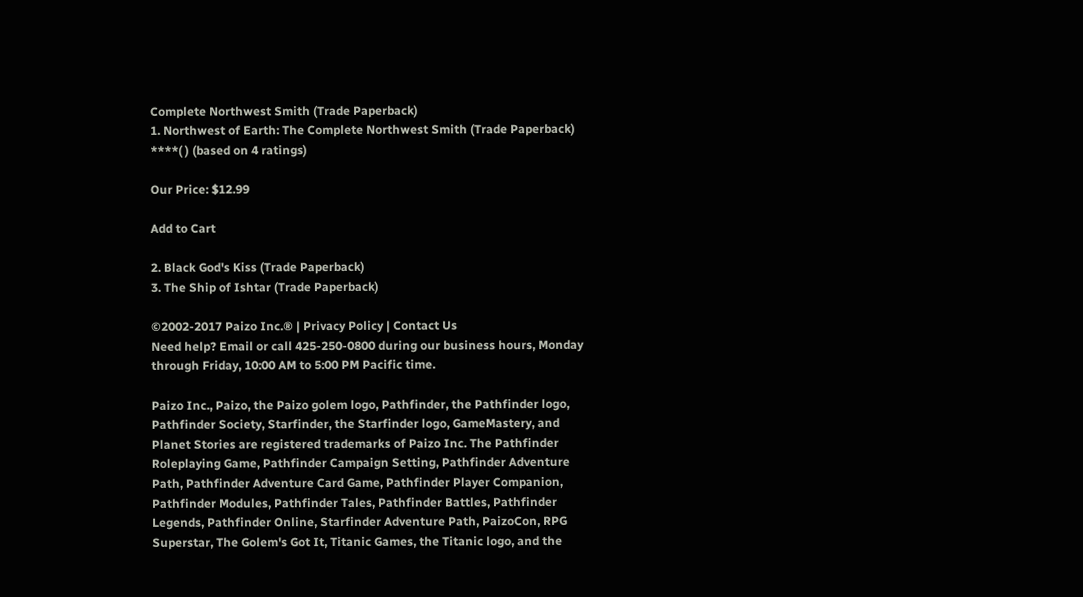Complete Northwest Smith (Trade Paperback)
1. Northwest of Earth: The Complete Northwest Smith (Trade Paperback)
****( ) (based on 4 ratings)

Our Price: $12.99

Add to Cart

2. Black God's Kiss (Trade Paperback)
3. The Ship of Ishtar (Trade Paperback)

©2002-2017 Paizo Inc.® | Privacy Policy | Contact Us
Need help? Email or call 425-250-0800 during our business hours, Monday through Friday, 10:00 AM to 5:00 PM Pacific time.

Paizo Inc., Paizo, the Paizo golem logo, Pathfinder, the Pathfinder logo, Pathfinder Society, Starfinder, the Starfinder logo, GameMastery, and Planet Stories are registered trademarks of Paizo Inc. The Pathfinder Roleplaying Game, Pathfinder Campaign Setting, Pathfinder Adventure Path, Pathfinder Adventure Card Game, Pathfinder Player Companion, Pathfinder Modules, Pathfinder Tales, Pathfinder Battles, Pathfinder Legends, Pathfinder Online, Starfinder Adventure Path, PaizoCon, RPG Superstar, The Golem's Got It, Titanic Games, the Titanic logo, and the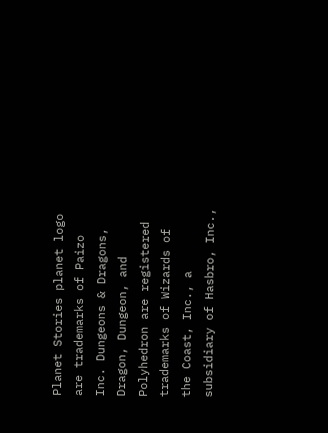Planet Stories planet logo are trademarks of Paizo Inc. Dungeons & Dragons, Dragon, Dungeon, and Polyhedron are registered trademarks of Wizards of the Coast, Inc., a subsidiary of Hasbro, Inc.,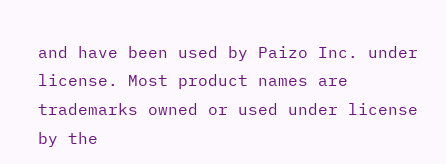and have been used by Paizo Inc. under license. Most product names are trademarks owned or used under license by the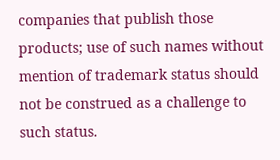companies that publish those products; use of such names without mention of trademark status should not be construed as a challenge to such status.